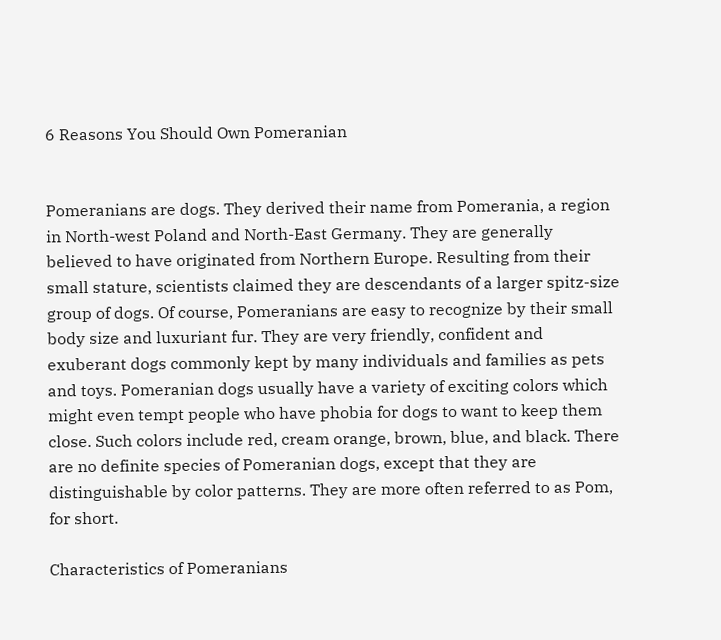6 Reasons You Should Own Pomeranian


Pomeranians are dogs. They derived their name from Pomerania, a region in North-west Poland and North-East Germany. They are generally believed to have originated from Northern Europe. Resulting from their small stature, scientists claimed they are descendants of a larger spitz-size group of dogs. Of course, Pomeranians are easy to recognize by their small body size and luxuriant fur. They are very friendly, confident and exuberant dogs commonly kept by many individuals and families as pets and toys. Pomeranian dogs usually have a variety of exciting colors which might even tempt people who have phobia for dogs to want to keep them close. Such colors include red, cream orange, brown, blue, and black. There are no definite species of Pomeranian dogs, except that they are distinguishable by color patterns. They are more often referred to as Pom, for short.

Characteristics of Pomeranians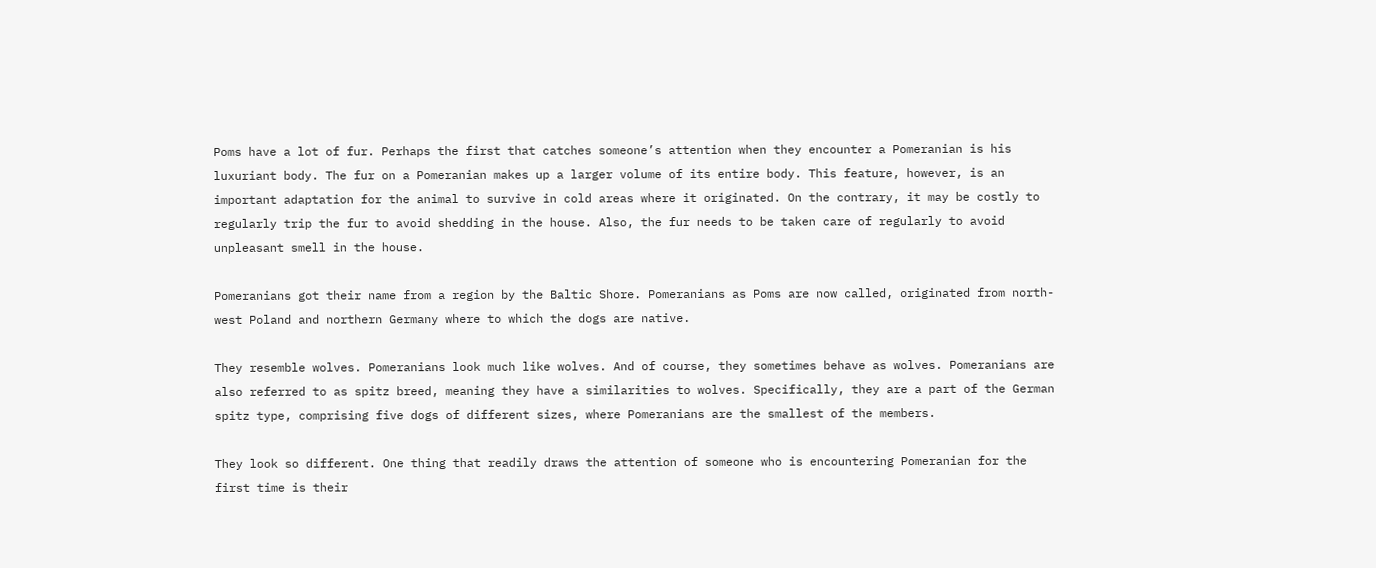Poms have a lot of fur. Perhaps the first that catches someone’s attention when they encounter a Pomeranian is his luxuriant body. The fur on a Pomeranian makes up a larger volume of its entire body. This feature, however, is an important adaptation for the animal to survive in cold areas where it originated. On the contrary, it may be costly to regularly trip the fur to avoid shedding in the house. Also, the fur needs to be taken care of regularly to avoid unpleasant smell in the house.

Pomeranians got their name from a region by the Baltic Shore. Pomeranians as Poms are now called, originated from north-west Poland and northern Germany where to which the dogs are native.

They resemble wolves. Pomeranians look much like wolves. And of course, they sometimes behave as wolves. Pomeranians are also referred to as spitz breed, meaning they have a similarities to wolves. Specifically, they are a part of the German spitz type, comprising five dogs of different sizes, where Pomeranians are the smallest of the members.

They look so different. One thing that readily draws the attention of someone who is encountering Pomeranian for the first time is their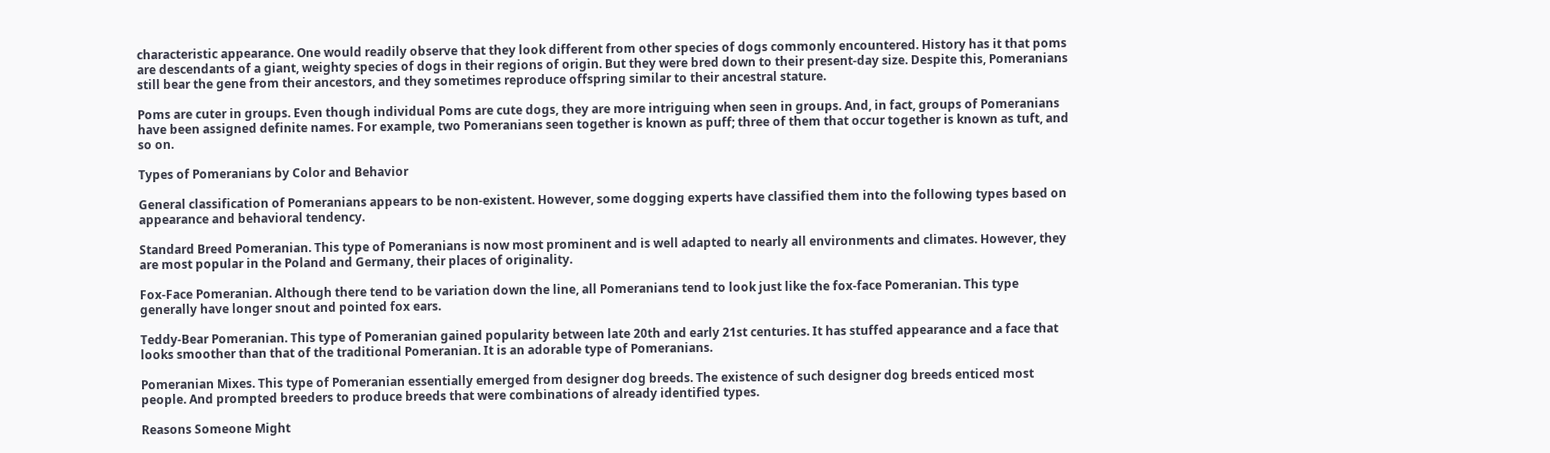characteristic appearance. One would readily observe that they look different from other species of dogs commonly encountered. History has it that poms are descendants of a giant, weighty species of dogs in their regions of origin. But they were bred down to their present-day size. Despite this, Pomeranians still bear the gene from their ancestors, and they sometimes reproduce offspring similar to their ancestral stature.

Poms are cuter in groups. Even though individual Poms are cute dogs, they are more intriguing when seen in groups. And, in fact, groups of Pomeranians have been assigned definite names. For example, two Pomeranians seen together is known as puff; three of them that occur together is known as tuft, and so on.

Types of Pomeranians by Color and Behavior

General classification of Pomeranians appears to be non-existent. However, some dogging experts have classified them into the following types based on appearance and behavioral tendency.

Standard Breed Pomeranian. This type of Pomeranians is now most prominent and is well adapted to nearly all environments and climates. However, they are most popular in the Poland and Germany, their places of originality.

Fox-Face Pomeranian. Although there tend to be variation down the line, all Pomeranians tend to look just like the fox-face Pomeranian. This type generally have longer snout and pointed fox ears.

Teddy-Bear Pomeranian. This type of Pomeranian gained popularity between late 20th and early 21st centuries. It has stuffed appearance and a face that looks smoother than that of the traditional Pomeranian. It is an adorable type of Pomeranians.

Pomeranian Mixes. This type of Pomeranian essentially emerged from designer dog breeds. The existence of such designer dog breeds enticed most people. And prompted breeders to produce breeds that were combinations of already identified types.

Reasons Someone Might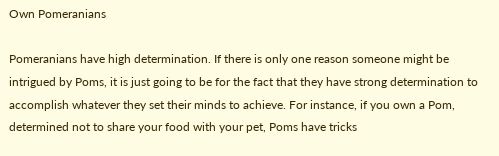Own Pomeranians

Pomeranians have high determination. If there is only one reason someone might be intrigued by Poms, it is just going to be for the fact that they have strong determination to accomplish whatever they set their minds to achieve. For instance, if you own a Pom, determined not to share your food with your pet, Poms have tricks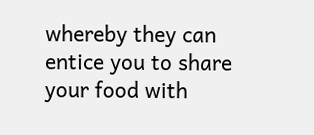whereby they can entice you to share your food with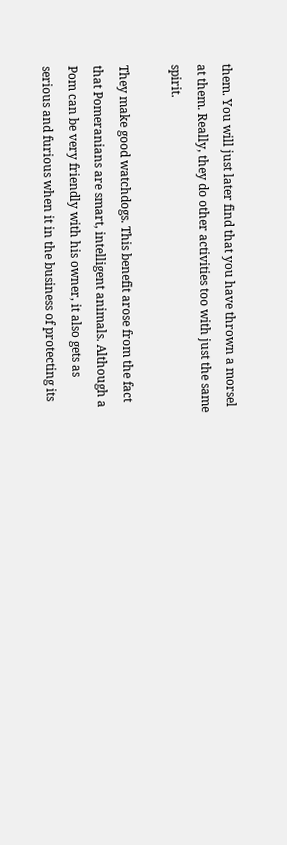them. You will just later find that you have thrown a morsel at them. Really, they do other activities too with just the same spirit.

They make good watchdogs. This benefit arose from the fact that Pomeranians are smart, intelligent animals. Although a Pom can be very friendly with his owner, it also gets as serious and furious when it in the business of protecting its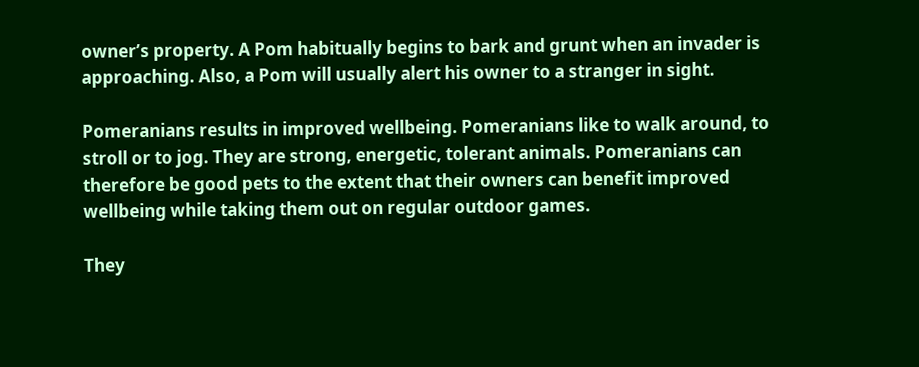owner’s property. A Pom habitually begins to bark and grunt when an invader is approaching. Also, a Pom will usually alert his owner to a stranger in sight.

Pomeranians results in improved wellbeing. Pomeranians like to walk around, to stroll or to jog. They are strong, energetic, tolerant animals. Pomeranians can therefore be good pets to the extent that their owners can benefit improved wellbeing while taking them out on regular outdoor games.

They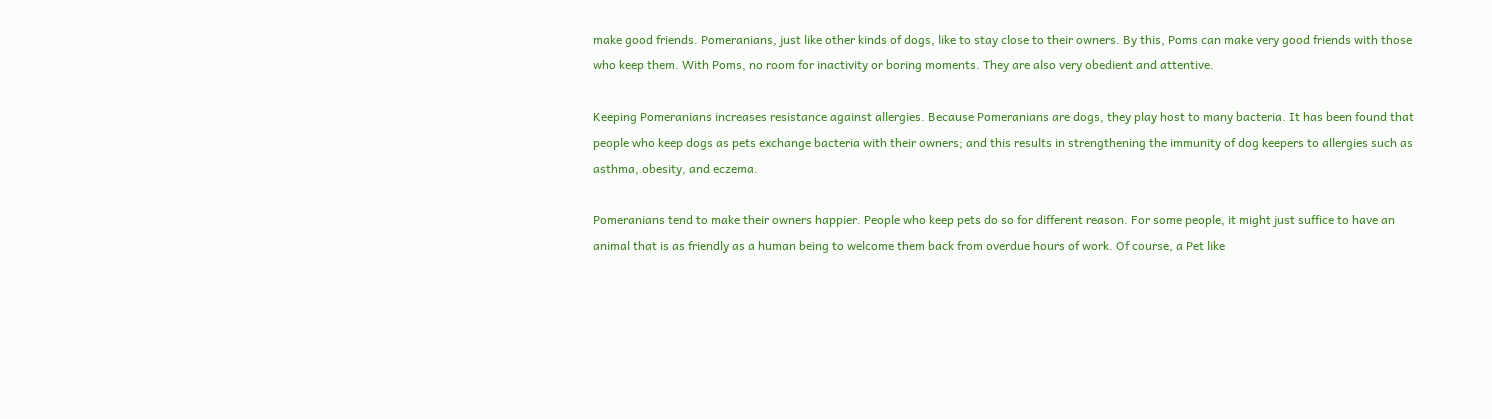make good friends. Pomeranians, just like other kinds of dogs, like to stay close to their owners. By this, Poms can make very good friends with those who keep them. With Poms, no room for inactivity or boring moments. They are also very obedient and attentive.

Keeping Pomeranians increases resistance against allergies. Because Pomeranians are dogs, they play host to many bacteria. It has been found that people who keep dogs as pets exchange bacteria with their owners; and this results in strengthening the immunity of dog keepers to allergies such as asthma, obesity, and eczema.

Pomeranians tend to make their owners happier. People who keep pets do so for different reason. For some people, it might just suffice to have an animal that is as friendly as a human being to welcome them back from overdue hours of work. Of course, a Pet like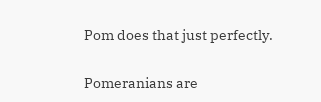Pom does that just perfectly.


Pomeranians are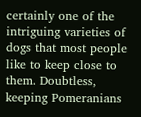certainly one of the intriguing varieties of dogs that most people like to keep close to them. Doubtless, keeping Pomeranians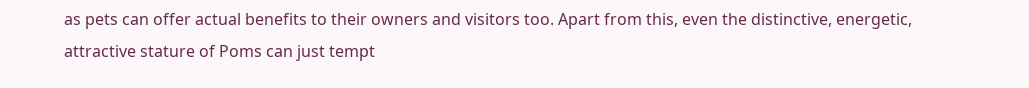as pets can offer actual benefits to their owners and visitors too. Apart from this, even the distinctive, energetic, attractive stature of Poms can just tempt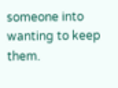someone into wanting to keep them.